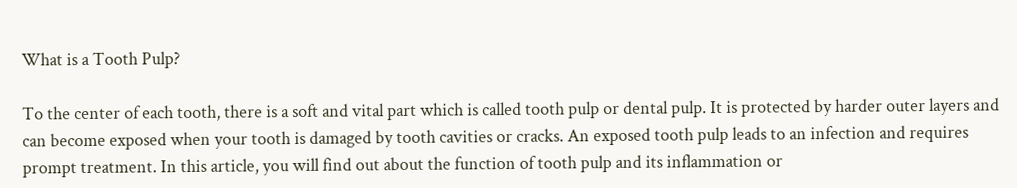What is a Tooth Pulp?

To the center of each tooth, there is a soft and vital part which is called tooth pulp or dental pulp. It is protected by harder outer layers and can become exposed when your tooth is damaged by tooth cavities or cracks. An exposed tooth pulp leads to an infection and requires prompt treatment. In this article, you will find out about the function of tooth pulp and its inflammation or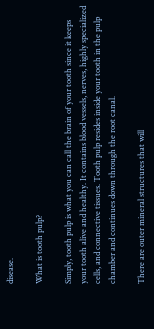disease.

What is tooth pulp?

Simply, tooth pulp is what you can call the brain of your tooth since it keeps your tooth alive and healthy. It contains blood vessels, nerves, highly specialized cells, and connective tissues. Tooth pulp resides inside your tooth in the pulp chamber and continues down through the root canal.

There are outer mineral structures that will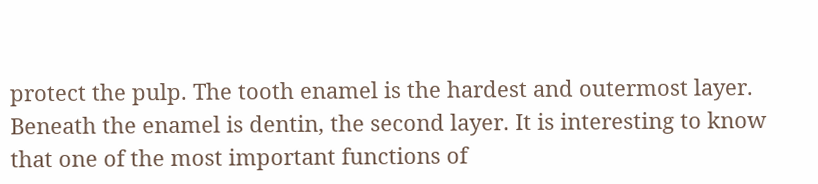protect the pulp. The tooth enamel is the hardest and outermost layer. Beneath the enamel is dentin, the second layer. It is interesting to know that one of the most important functions of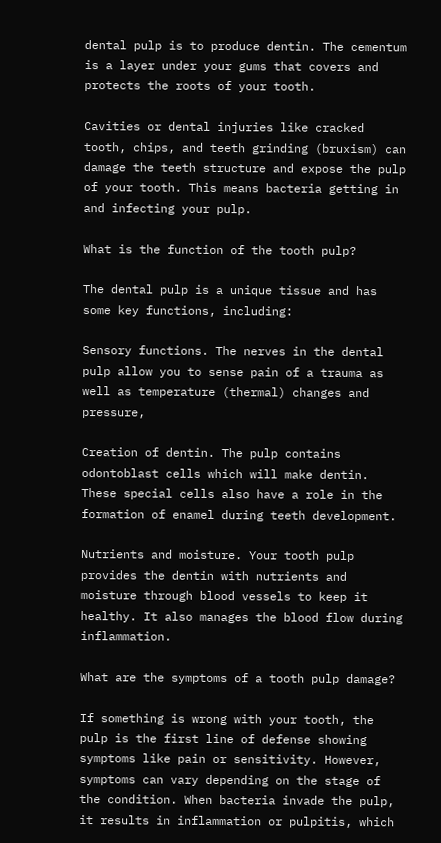dental pulp is to produce dentin. The cementum is a layer under your gums that covers and protects the roots of your tooth.

Cavities or dental injuries like cracked tooth, chips, and teeth grinding (bruxism) can damage the teeth structure and expose the pulp of your tooth. This means bacteria getting in and infecting your pulp.

What is the function of the tooth pulp?

The dental pulp is a unique tissue and has some key functions, including:

Sensory functions. The nerves in the dental pulp allow you to sense pain of a trauma as well as temperature (thermal) changes and pressure,

Creation of dentin. The pulp contains odontoblast cells which will make dentin. These special cells also have a role in the formation of enamel during teeth development.

Nutrients and moisture. Your tooth pulp provides the dentin with nutrients and moisture through blood vessels to keep it healthy. It also manages the blood flow during inflammation.

What are the symptoms of a tooth pulp damage?

If something is wrong with your tooth, the pulp is the first line of defense showing symptoms like pain or sensitivity. However, symptoms can vary depending on the stage of the condition. When bacteria invade the pulp, it results in inflammation or pulpitis, which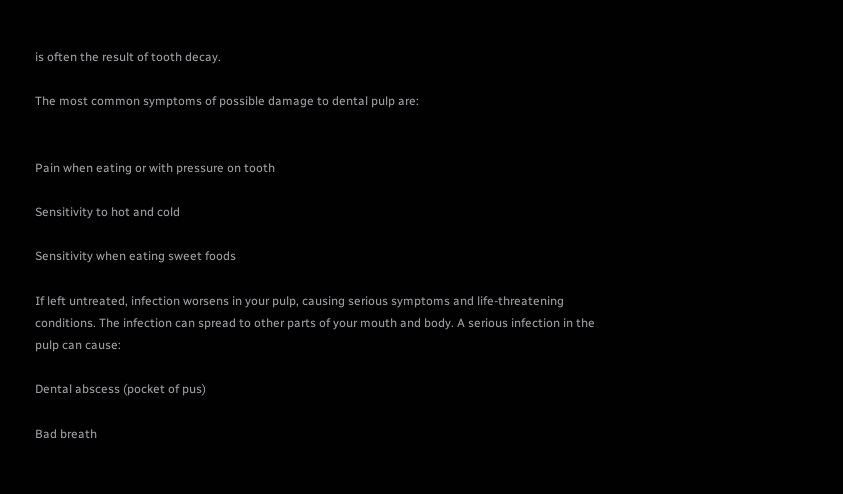is often the result of tooth decay.

The most common symptoms of possible damage to dental pulp are:


Pain when eating or with pressure on tooth

Sensitivity to hot and cold

Sensitivity when eating sweet foods

If left untreated, infection worsens in your pulp, causing serious symptoms and life-threatening conditions. The infection can spread to other parts of your mouth and body. A serious infection in the pulp can cause:

Dental abscess (pocket of pus)

Bad breath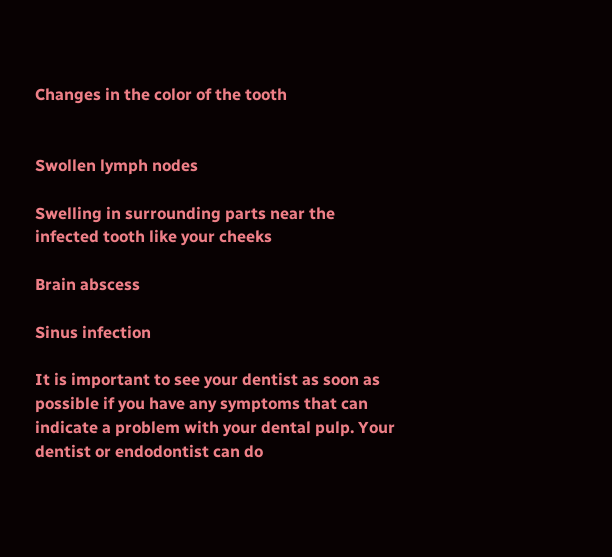Changes in the color of the tooth


Swollen lymph nodes

Swelling in surrounding parts near the infected tooth like your cheeks

Brain abscess

Sinus infection

It is important to see your dentist as soon as possible if you have any symptoms that can indicate a problem with your dental pulp. Your dentist or endodontist can do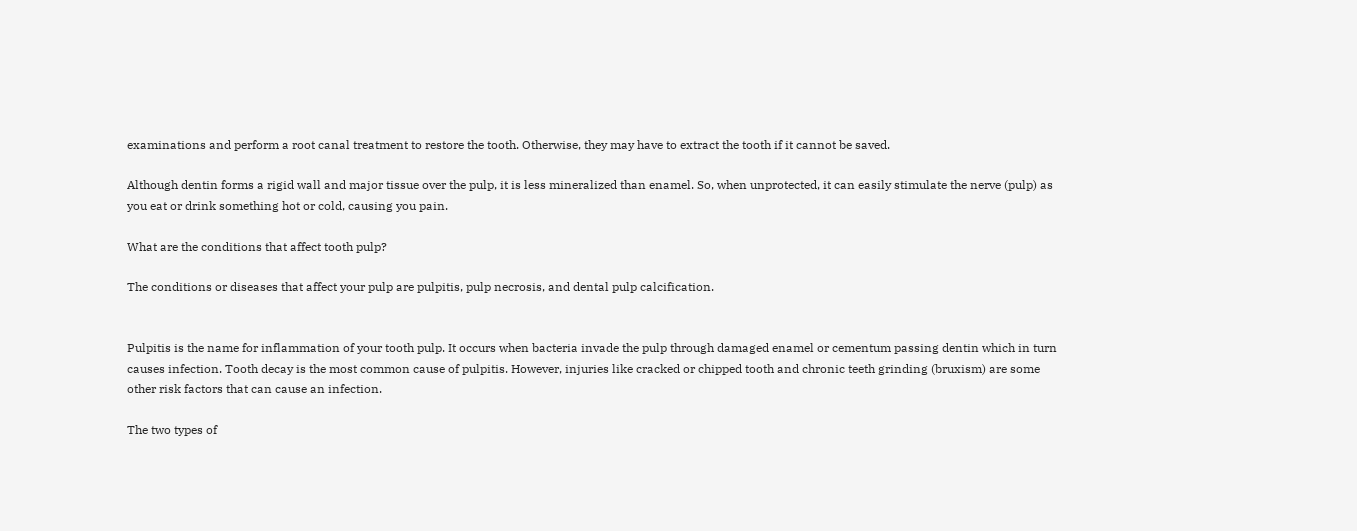examinations and perform a root canal treatment to restore the tooth. Otherwise, they may have to extract the tooth if it cannot be saved.

Although dentin forms a rigid wall and major tissue over the pulp, it is less mineralized than enamel. So, when unprotected, it can easily stimulate the nerve (pulp) as you eat or drink something hot or cold, causing you pain.

What are the conditions that affect tooth pulp?

The conditions or diseases that affect your pulp are pulpitis, pulp necrosis, and dental pulp calcification.


Pulpitis is the name for inflammation of your tooth pulp. It occurs when bacteria invade the pulp through damaged enamel or cementum passing dentin which in turn causes infection. Tooth decay is the most common cause of pulpitis. However, injuries like cracked or chipped tooth and chronic teeth grinding (bruxism) are some other risk factors that can cause an infection.

The two types of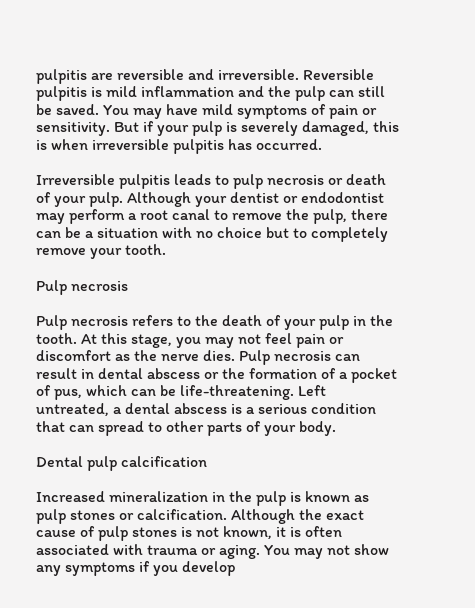pulpitis are reversible and irreversible. Reversible pulpitis is mild inflammation and the pulp can still be saved. You may have mild symptoms of pain or sensitivity. But if your pulp is severely damaged, this is when irreversible pulpitis has occurred.

Irreversible pulpitis leads to pulp necrosis or death of your pulp. Although your dentist or endodontist may perform a root canal to remove the pulp, there can be a situation with no choice but to completely remove your tooth.

Pulp necrosis

Pulp necrosis refers to the death of your pulp in the tooth. At this stage, you may not feel pain or discomfort as the nerve dies. Pulp necrosis can result in dental abscess or the formation of a pocket of pus, which can be life-threatening. Left untreated, a dental abscess is a serious condition that can spread to other parts of your body.

Dental pulp calcification

Increased mineralization in the pulp is known as pulp stones or calcification. Although the exact cause of pulp stones is not known, it is often associated with trauma or aging. You may not show any symptoms if you develop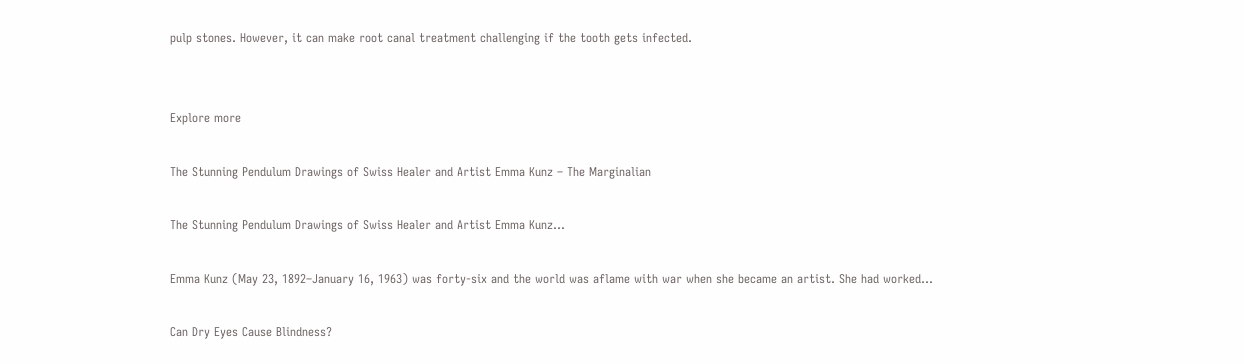pulp stones. However, it can make root canal treatment challenging if the tooth gets infected.


Explore more

The Stunning Pendulum Drawings of Swiss Healer and Artist Emma Kunz – The Marginalian

The Stunning Pendulum Drawings of Swiss Healer and Artist Emma Kunz...

Emma Kunz (May 23, 1892–January 16, 1963) was forty-six and the world was aflame with war when she became an artist. She had worked...

Can Dry Eyes Cause Blindness?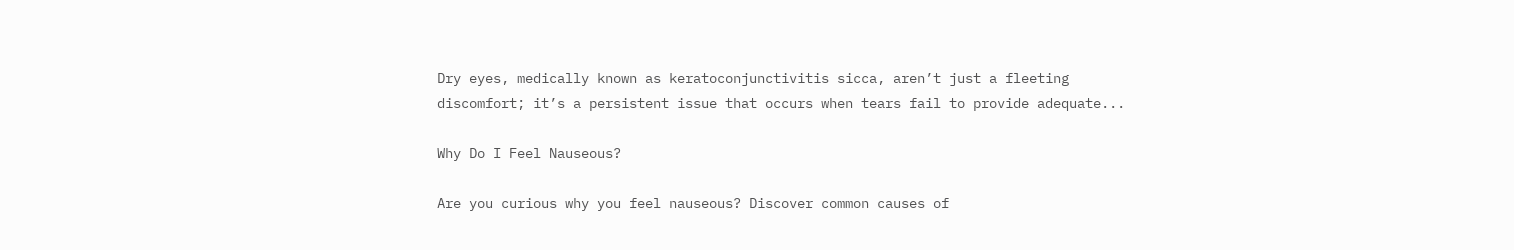Dry eyes, medically known as keratoconjunctivitis sicca, aren’t just a fleeting discomfort; it’s a persistent issue that occurs when tears fail to provide adequate...

Why Do I Feel Nauseous?

Are you curious why you feel nauseous? Discover common causes of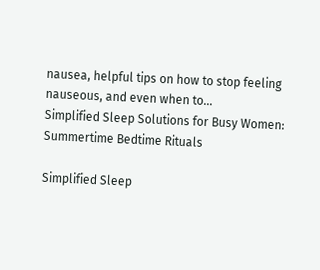nausea, helpful tips on how to stop feeling nauseous, and even when to...
Simplified Sleep Solutions for Busy Women: Summertime Bedtime Rituals

Simplified Sleep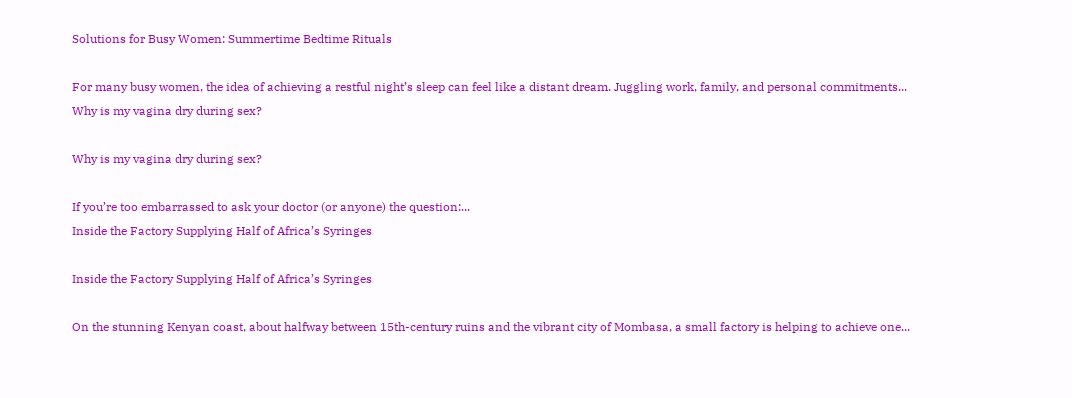Solutions for Busy Women: Summertime Bedtime Rituals

For many busy women, the idea of achieving a restful night’s sleep can feel like a distant dream. Juggling work, family, and personal commitments...
Why is my vagina dry during sex?

Why is my vagina dry during sex?

If you’re too embarrassed to ask your doctor (or anyone) the question:...
Inside the Factory Supplying Half of Africa’s Syringes

Inside the Factory Supplying Half of Africa’s Syringes

On the stunning Kenyan coast, about halfway between 15th-century ruins and the vibrant city of Mombasa, a small factory is helping to achieve one...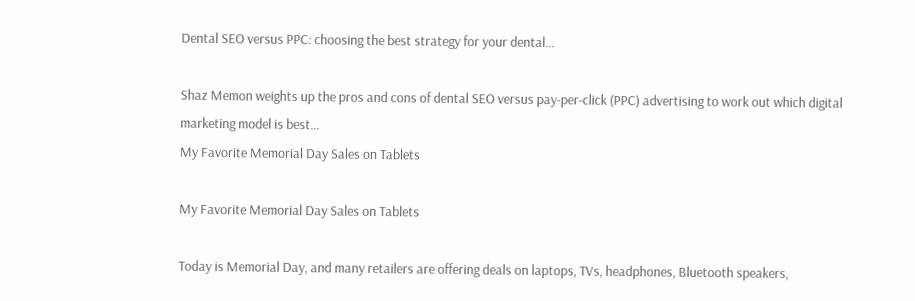Dental SEO versus PPC: choosing the best strategy for your dental...

Shaz Memon weights up the pros and cons of dental SEO versus pay-per-click (PPC) advertising to work out which digital marketing model is best...
My Favorite Memorial Day Sales on Tablets

My Favorite Memorial Day Sales on Tablets

Today is Memorial Day, and many retailers are offering deals on laptops, TVs, headphones, Bluetooth speakers,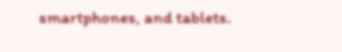smartphones, and tablets.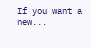If you want a new...